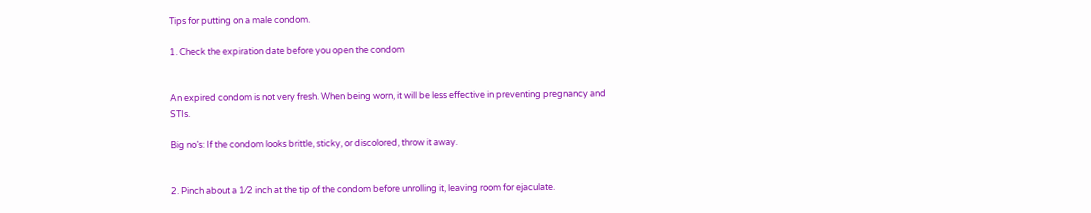Tips for putting on a male condom.

1. Check the expiration date before you open the condom


An expired condom is not very fresh. When being worn, it will be less effective in preventing pregnancy and STIs.

Big no’s: If the condom looks brittle, sticky, or discolored, throw it away.


2. Pinch about a 1⁄2 inch at the tip of the condom before unrolling it, leaving room for ejaculate.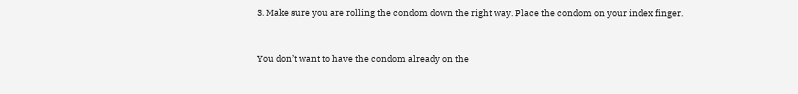3. Make sure you are rolling the condom down the right way. Place the condom on your index finger.


You don’t want to have the condom already on the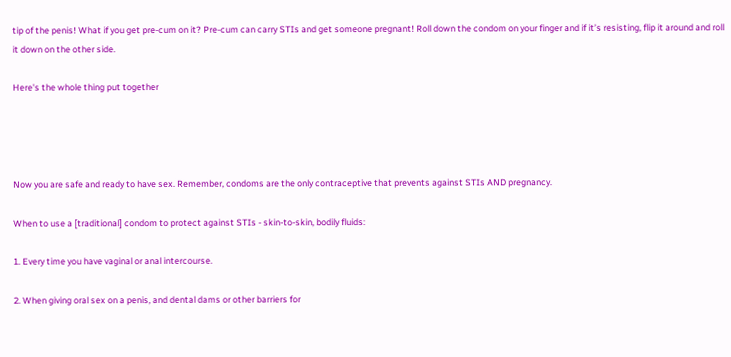tip of the penis! What if you get pre-cum on it? Pre-cum can carry STIs and get someone pregnant! Roll down the condom on your finger and if it’s resisting, flip it around and roll it down on the other side.

Here's the whole thing put together




Now you are safe and ready to have sex. Remember, condoms are the only contraceptive that prevents against STIs AND pregnancy.

When to use a [traditional] condom to protect against STIs - skin-to-skin, bodily fluids:

1. Every time you have vaginal or anal intercourse.

2. When giving oral sex on a penis, and dental dams or other barriers for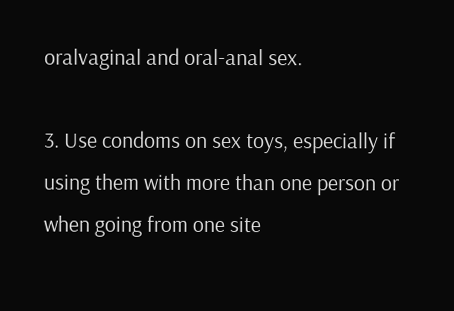oralvaginal and oral-anal sex.

3. Use condoms on sex toys, especially if using them with more than one person or when going from one site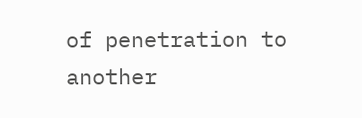of penetration to another